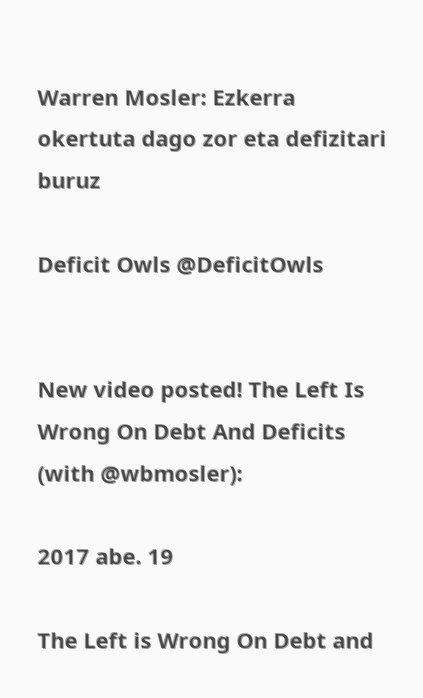Warren Mosler: Ezkerra okertuta dago zor eta defizitari buruz

Deficit Owls @DeficitOwls


New video posted! The Left Is Wrong On Debt And Deficits (with @wbmosler):

2017 abe. 19

The Left is Wrong On Debt and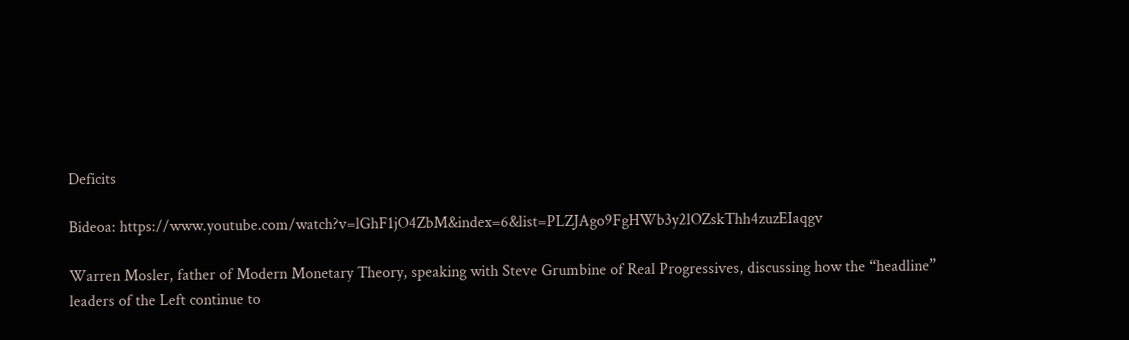Deficits

Bideoa: https://www.youtube.com/watch?v=lGhF1jO4ZbM&index=6&list=PLZJAgo9FgHWb3y2lOZskThh4zuzEIaqgv

Warren Mosler, father of Modern Monetary Theory, speaking with Steve Grumbine of Real Progressives, discussing how the “headline” leaders of the Left continue to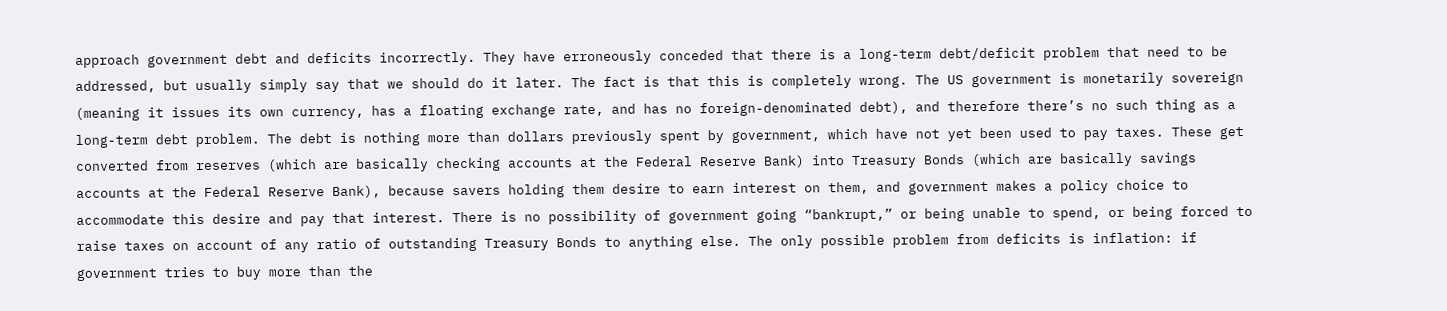approach government debt and deficits incorrectly. They have erroneously conceded that there is a long-term debt/deficit problem that need to be addressed, but usually simply say that we should do it later. The fact is that this is completely wrong. The US government is monetarily sovereign (meaning it issues its own currency, has a floating exchange rate, and has no foreign-denominated debt), and therefore there’s no such thing as a long-term debt problem. The debt is nothing more than dollars previously spent by government, which have not yet been used to pay taxes. These get converted from reserves (which are basically checking accounts at the Federal Reserve Bank) into Treasury Bonds (which are basically savings accounts at the Federal Reserve Bank), because savers holding them desire to earn interest on them, and government makes a policy choice to accommodate this desire and pay that interest. There is no possibility of government going “bankrupt,” or being unable to spend, or being forced to raise taxes on account of any ratio of outstanding Treasury Bonds to anything else. The only possible problem from deficits is inflation: if government tries to buy more than the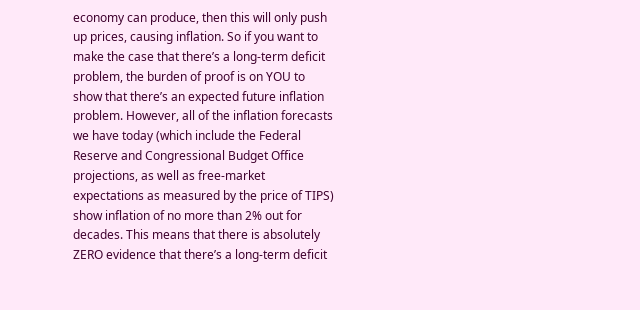economy can produce, then this will only push up prices, causing inflation. So if you want to make the case that there’s a long-term deficit problem, the burden of proof is on YOU to show that there’s an expected future inflation problem. However, all of the inflation forecasts we have today (which include the Federal Reserve and Congressional Budget Office projections, as well as free-market expectations as measured by the price of TIPS) show inflation of no more than 2% out for decades. This means that there is absolutely ZERO evidence that there’s a long-term deficit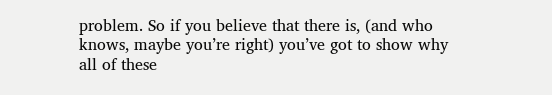problem. So if you believe that there is, (and who knows, maybe you’re right) you’ve got to show why all of these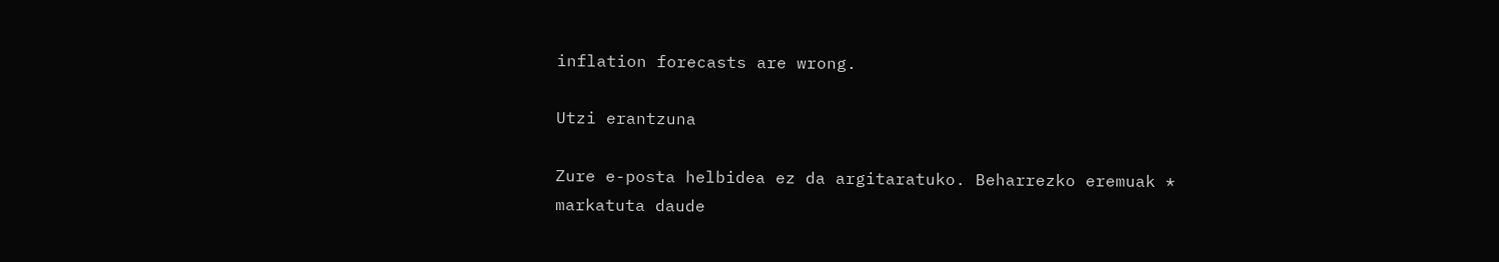inflation forecasts are wrong.

Utzi erantzuna

Zure e-posta helbidea ez da argitaratuko. Beharrezko eremuak * markatuta daude